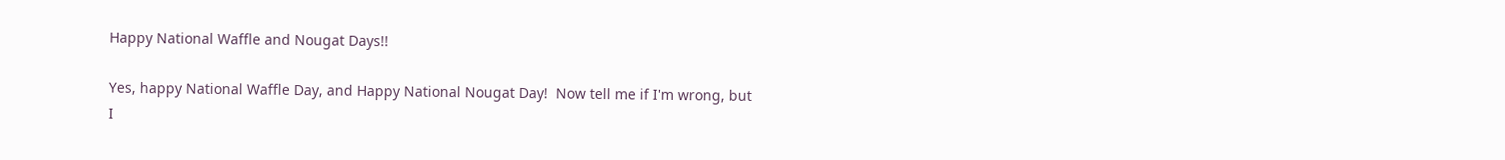Happy National Waffle and Nougat Days!!

Yes, happy National Waffle Day, and Happy National Nougat Day!  Now tell me if I'm wrong, but I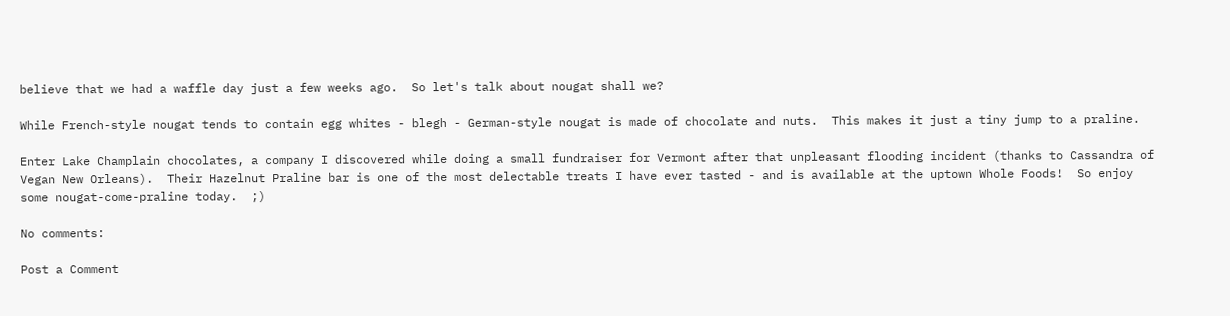believe that we had a waffle day just a few weeks ago.  So let's talk about nougat shall we?

While French-style nougat tends to contain egg whites - blegh - German-style nougat is made of chocolate and nuts.  This makes it just a tiny jump to a praline.

Enter Lake Champlain chocolates, a company I discovered while doing a small fundraiser for Vermont after that unpleasant flooding incident (thanks to Cassandra of Vegan New Orleans).  Their Hazelnut Praline bar is one of the most delectable treats I have ever tasted - and is available at the uptown Whole Foods!  So enjoy some nougat-come-praline today.  ;)

No comments:

Post a Comment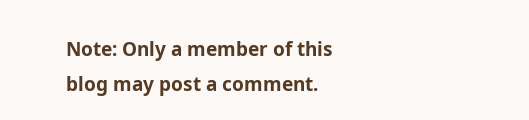Note: Only a member of this blog may post a comment.